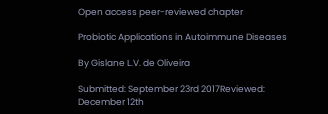Open access peer-reviewed chapter

Probiotic Applications in Autoimmune Diseases

By Gislane L.V. de Oliveira

Submitted: September 23rd 2017Reviewed: December 12th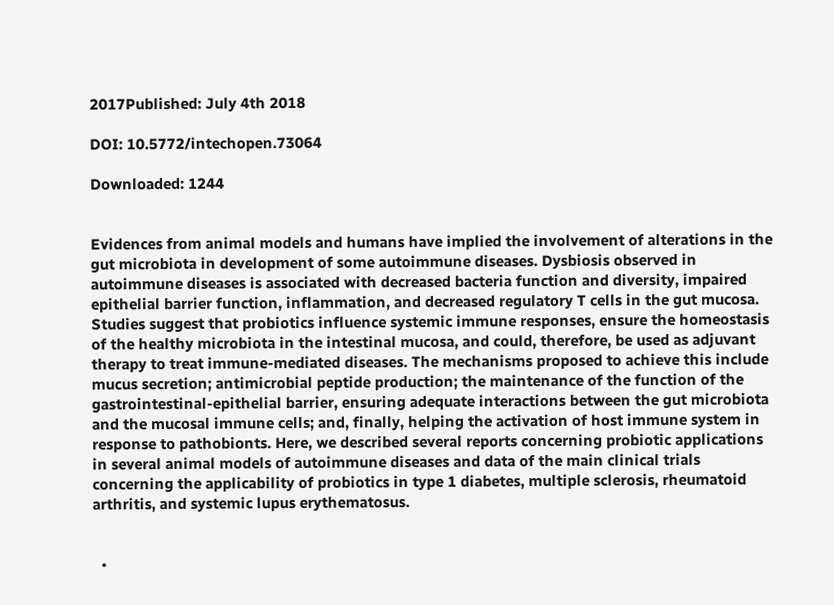2017Published: July 4th 2018

DOI: 10.5772/intechopen.73064

Downloaded: 1244


Evidences from animal models and humans have implied the involvement of alterations in the gut microbiota in development of some autoimmune diseases. Dysbiosis observed in autoimmune diseases is associated with decreased bacteria function and diversity, impaired epithelial barrier function, inflammation, and decreased regulatory T cells in the gut mucosa. Studies suggest that probiotics influence systemic immune responses, ensure the homeostasis of the healthy microbiota in the intestinal mucosa, and could, therefore, be used as adjuvant therapy to treat immune-mediated diseases. The mechanisms proposed to achieve this include mucus secretion; antimicrobial peptide production; the maintenance of the function of the gastrointestinal-epithelial barrier, ensuring adequate interactions between the gut microbiota and the mucosal immune cells; and, finally, helping the activation of host immune system in response to pathobionts. Here, we described several reports concerning probiotic applications in several animal models of autoimmune diseases and data of the main clinical trials concerning the applicability of probiotics in type 1 diabetes, multiple sclerosis, rheumatoid arthritis, and systemic lupus erythematosus.


  •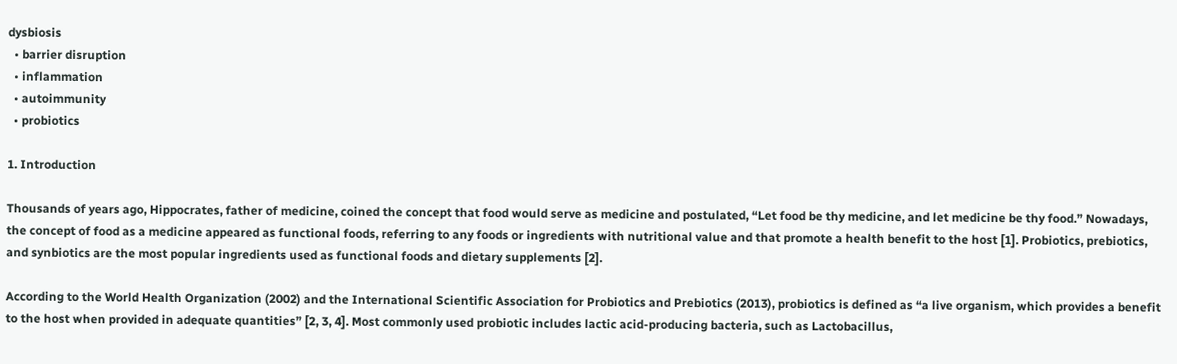dysbiosis
  • barrier disruption
  • inflammation
  • autoimmunity
  • probiotics

1. Introduction

Thousands of years ago, Hippocrates, father of medicine, coined the concept that food would serve as medicine and postulated, “Let food be thy medicine, and let medicine be thy food.” Nowadays, the concept of food as a medicine appeared as functional foods, referring to any foods or ingredients with nutritional value and that promote a health benefit to the host [1]. Probiotics, prebiotics, and synbiotics are the most popular ingredients used as functional foods and dietary supplements [2].

According to the World Health Organization (2002) and the International Scientific Association for Probiotics and Prebiotics (2013), probiotics is defined as “a live organism, which provides a benefit to the host when provided in adequate quantities” [2, 3, 4]. Most commonly used probiotic includes lactic acid-producing bacteria, such as Lactobacillus,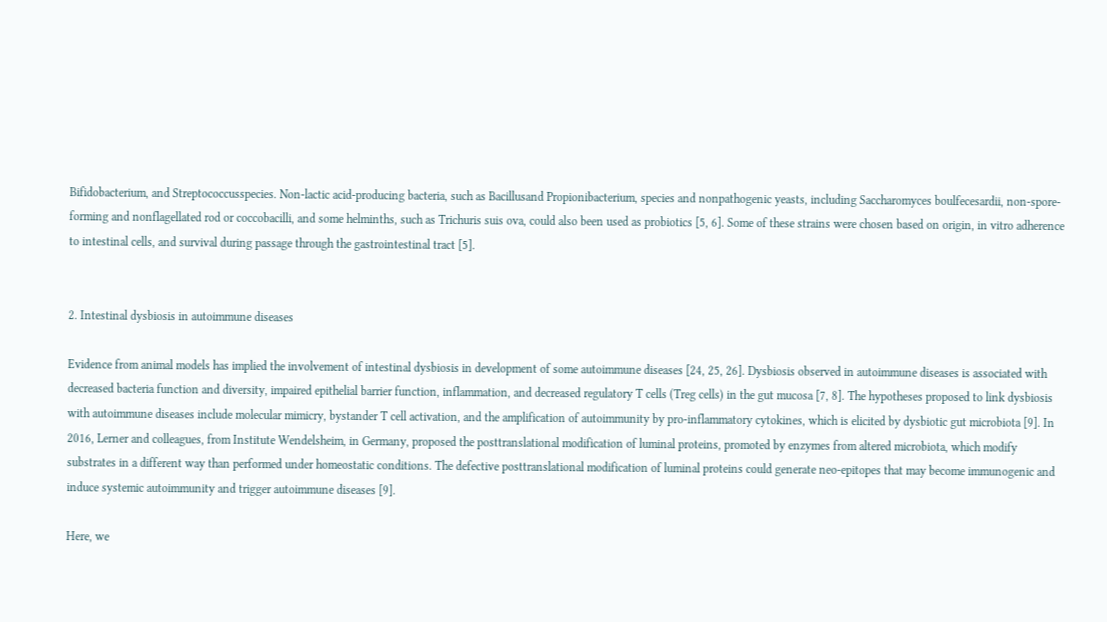Bifidobacterium, and Streptococcusspecies. Non-lactic acid-producing bacteria, such as Bacillusand Propionibacterium, species and nonpathogenic yeasts, including Saccharomyces boulfecesardii, non-spore-forming and nonflagellated rod or coccobacilli, and some helminths, such as Trichuris suis ova, could also been used as probiotics [5, 6]. Some of these strains were chosen based on origin, in vitro adherence to intestinal cells, and survival during passage through the gastrointestinal tract [5].


2. Intestinal dysbiosis in autoimmune diseases

Evidence from animal models has implied the involvement of intestinal dysbiosis in development of some autoimmune diseases [24, 25, 26]. Dysbiosis observed in autoimmune diseases is associated with decreased bacteria function and diversity, impaired epithelial barrier function, inflammation, and decreased regulatory T cells (Treg cells) in the gut mucosa [7, 8]. The hypotheses proposed to link dysbiosis with autoimmune diseases include molecular mimicry, bystander T cell activation, and the amplification of autoimmunity by pro-inflammatory cytokines, which is elicited by dysbiotic gut microbiota [9]. In 2016, Lerner and colleagues, from Institute Wendelsheim, in Germany, proposed the posttranslational modification of luminal proteins, promoted by enzymes from altered microbiota, which modify substrates in a different way than performed under homeostatic conditions. The defective posttranslational modification of luminal proteins could generate neo-epitopes that may become immunogenic and induce systemic autoimmunity and trigger autoimmune diseases [9].

Here, we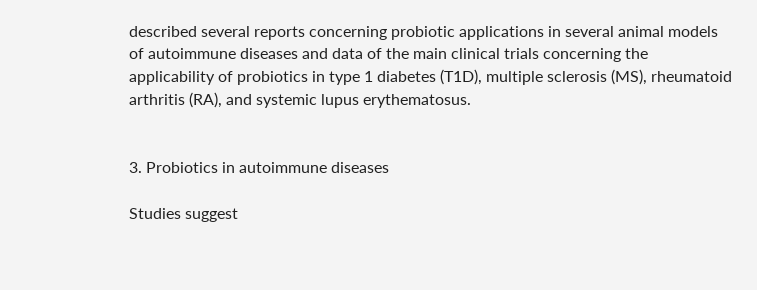described several reports concerning probiotic applications in several animal models of autoimmune diseases and data of the main clinical trials concerning the applicability of probiotics in type 1 diabetes (T1D), multiple sclerosis (MS), rheumatoid arthritis (RA), and systemic lupus erythematosus.


3. Probiotics in autoimmune diseases

Studies suggest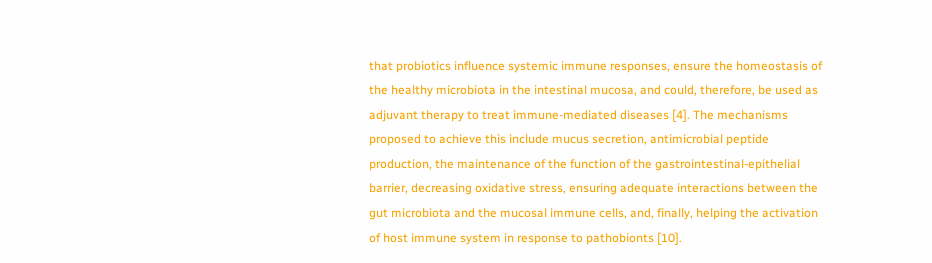that probiotics influence systemic immune responses, ensure the homeostasis of the healthy microbiota in the intestinal mucosa, and could, therefore, be used as adjuvant therapy to treat immune-mediated diseases [4]. The mechanisms proposed to achieve this include mucus secretion, antimicrobial peptide production, the maintenance of the function of the gastrointestinal-epithelial barrier, decreasing oxidative stress, ensuring adequate interactions between the gut microbiota and the mucosal immune cells, and, finally, helping the activation of host immune system in response to pathobionts [10].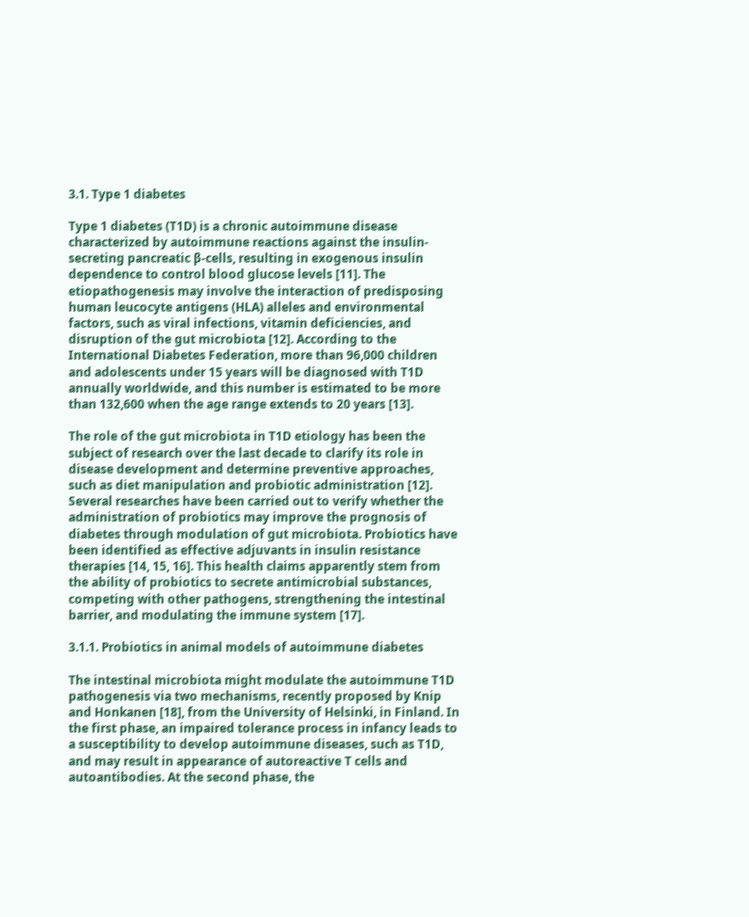3.1. Type 1 diabetes

Type 1 diabetes (T1D) is a chronic autoimmune disease characterized by autoimmune reactions against the insulin-secreting pancreatic β-cells, resulting in exogenous insulin dependence to control blood glucose levels [11]. The etiopathogenesis may involve the interaction of predisposing human leucocyte antigens (HLA) alleles and environmental factors, such as viral infections, vitamin deficiencies, and disruption of the gut microbiota [12]. According to the International Diabetes Federation, more than 96,000 children and adolescents under 15 years will be diagnosed with T1D annually worldwide, and this number is estimated to be more than 132,600 when the age range extends to 20 years [13].

The role of the gut microbiota in T1D etiology has been the subject of research over the last decade to clarify its role in disease development and determine preventive approaches, such as diet manipulation and probiotic administration [12]. Several researches have been carried out to verify whether the administration of probiotics may improve the prognosis of diabetes through modulation of gut microbiota. Probiotics have been identified as effective adjuvants in insulin resistance therapies [14, 15, 16]. This health claims apparently stem from the ability of probiotics to secrete antimicrobial substances, competing with other pathogens, strengthening the intestinal barrier, and modulating the immune system [17].

3.1.1. Probiotics in animal models of autoimmune diabetes

The intestinal microbiota might modulate the autoimmune T1D pathogenesis via two mechanisms, recently proposed by Knip and Honkanen [18], from the University of Helsinki, in Finland. In the first phase, an impaired tolerance process in infancy leads to a susceptibility to develop autoimmune diseases, such as T1D, and may result in appearance of autoreactive T cells and autoantibodies. At the second phase, the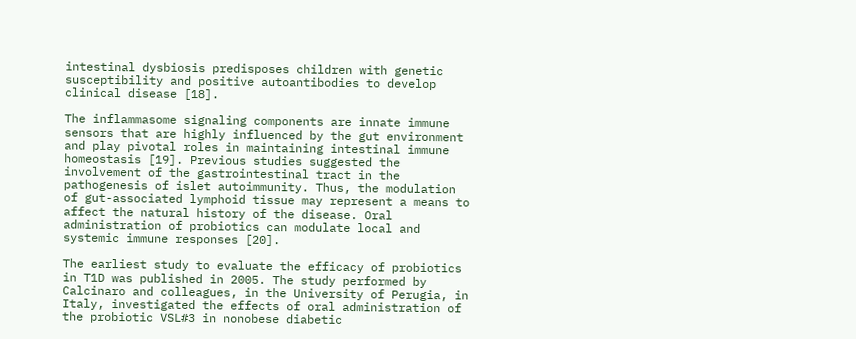intestinal dysbiosis predisposes children with genetic susceptibility and positive autoantibodies to develop clinical disease [18].

The inflammasome signaling components are innate immune sensors that are highly influenced by the gut environment and play pivotal roles in maintaining intestinal immune homeostasis [19]. Previous studies suggested the involvement of the gastrointestinal tract in the pathogenesis of islet autoimmunity. Thus, the modulation of gut-associated lymphoid tissue may represent a means to affect the natural history of the disease. Oral administration of probiotics can modulate local and systemic immune responses [20].

The earliest study to evaluate the efficacy of probiotics in T1D was published in 2005. The study performed by Calcinaro and colleagues, in the University of Perugia, in Italy, investigated the effects of oral administration of the probiotic VSL#3 in nonobese diabetic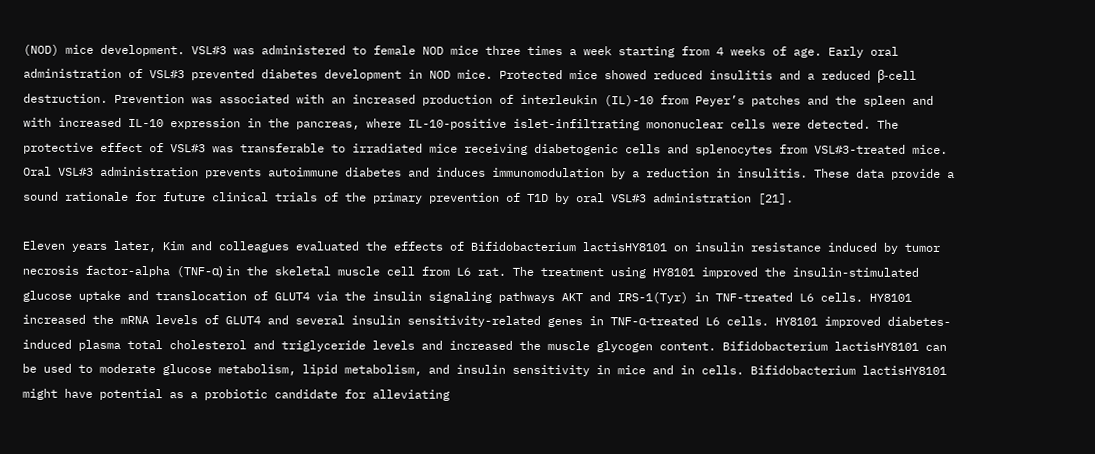(NOD) mice development. VSL#3 was administered to female NOD mice three times a week starting from 4 weeks of age. Early oral administration of VSL#3 prevented diabetes development in NOD mice. Protected mice showed reduced insulitis and a reduced β-cell destruction. Prevention was associated with an increased production of interleukin (IL)-10 from Peyer’s patches and the spleen and with increased IL-10 expression in the pancreas, where IL-10-positive islet-infiltrating mononuclear cells were detected. The protective effect of VSL#3 was transferable to irradiated mice receiving diabetogenic cells and splenocytes from VSL#3-treated mice. Oral VSL#3 administration prevents autoimmune diabetes and induces immunomodulation by a reduction in insulitis. These data provide a sound rationale for future clinical trials of the primary prevention of T1D by oral VSL#3 administration [21].

Eleven years later, Kim and colleagues evaluated the effects of Bifidobacterium lactisHY8101 on insulin resistance induced by tumor necrosis factor-alpha (TNF-α) in the skeletal muscle cell from L6 rat. The treatment using HY8101 improved the insulin-stimulated glucose uptake and translocation of GLUT4 via the insulin signaling pathways AKT and IRS-1(Tyr) in TNF-treated L6 cells. HY8101 increased the mRNA levels of GLUT4 and several insulin sensitivity-related genes in TNF-α-treated L6 cells. HY8101 improved diabetes-induced plasma total cholesterol and triglyceride levels and increased the muscle glycogen content. Bifidobacterium lactisHY8101 can be used to moderate glucose metabolism, lipid metabolism, and insulin sensitivity in mice and in cells. Bifidobacterium lactisHY8101 might have potential as a probiotic candidate for alleviating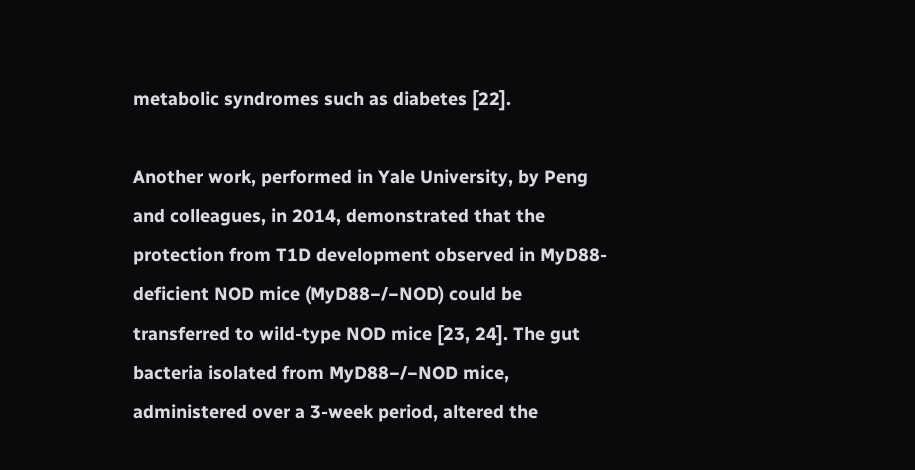metabolic syndromes such as diabetes [22].

Another work, performed in Yale University, by Peng and colleagues, in 2014, demonstrated that the protection from T1D development observed in MyD88-deficient NOD mice (MyD88−/−NOD) could be transferred to wild-type NOD mice [23, 24]. The gut bacteria isolated from MyD88−/−NOD mice, administered over a 3-week period, altered the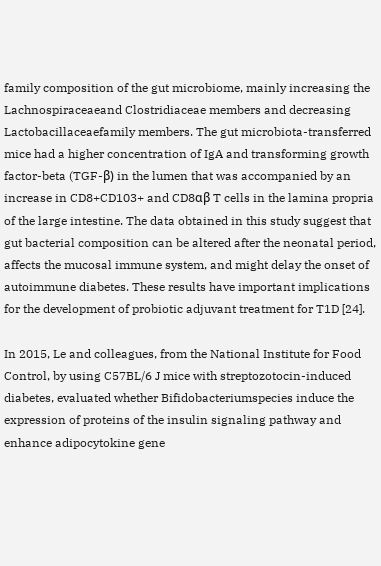family composition of the gut microbiome, mainly increasing the Lachnospiraceaeand Clostridiaceae members and decreasing Lactobacillaceaefamily members. The gut microbiota-transferred mice had a higher concentration of IgA and transforming growth factor-beta (TGF-β) in the lumen that was accompanied by an increase in CD8+CD103+ and CD8αβ T cells in the lamina propria of the large intestine. The data obtained in this study suggest that gut bacterial composition can be altered after the neonatal period, affects the mucosal immune system, and might delay the onset of autoimmune diabetes. These results have important implications for the development of probiotic adjuvant treatment for T1D [24].

In 2015, Le and colleagues, from the National Institute for Food Control, by using C57BL/6 J mice with streptozotocin-induced diabetes, evaluated whether Bifidobacteriumspecies induce the expression of proteins of the insulin signaling pathway and enhance adipocytokine gene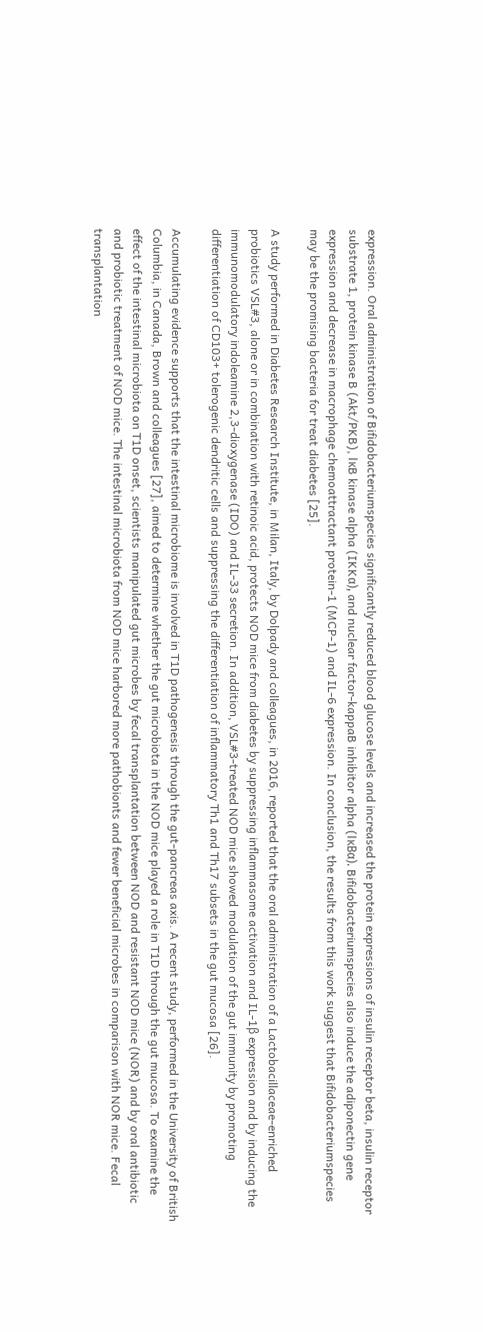expression. Oral administration of Bifidobacteriumspecies significantly reduced blood glucose levels and increased the protein expressions of insulin receptor beta, insulin receptor substrate 1, protein kinase B (Akt/PKB), IκB kinase alpha (IKKα), and nuclear factor-kappaB inhibitor alpha (IκBα). Bifidobacteriumspecies also induce the adiponectin gene expression and decrease in macrophage chemoattractant protein-1 (MCP-1) and IL-6 expression. In conclusion, the results from this work suggest that Bifidobacteriumspecies may be the promising bacteria for treat diabetes [25].

A study performed in Diabetes Research Institute, in Milan, Italy, by Dolpady and colleagues, in 2016, reported that the oral administration of a Lactobacillaceae-enriched probiotics VSL#3, alone or in combination with retinoic acid, protects NOD mice from diabetes by suppressing inflammasome activation and IL-1β expression and by inducing the immunomodulatory indoleamine 2,3-dioxygenase (IDO) and IL-33 secretion. In addition, VSL#3-treated NOD mice showed modulation of the gut immunity by promoting differentiation of CD103+ tolerogenic dendritic cells and suppressing the differentiation of inflammatory Th1 and Th17 subsets in the gut mucosa [26].

Accumulating evidence supports that the intestinal microbiome is involved in T1D pathogenesis through the gut-pancreas axis. A recent study, performed in the University of British Columbia, in Canada, Brown and colleagues [27], aimed to determine whether the gut microbiota in the NOD mice played a role in T1D through the gut mucosa. To examine the effect of the intestinal microbiota on T1D onset, scientists manipulated gut microbes by fecal transplantation between NOD and resistant NOD mice (NOR) and by oral antibiotic and probiotic treatment of NOD mice. The intestinal microbiota from NOD mice harbored more pathobionts and fewer beneficial microbes in comparison with NOR mice. Fecal transplantation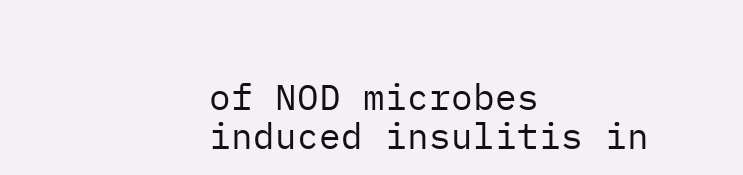of NOD microbes induced insulitis in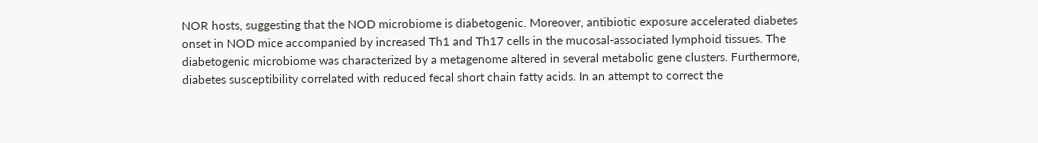NOR hosts, suggesting that the NOD microbiome is diabetogenic. Moreover, antibiotic exposure accelerated diabetes onset in NOD mice accompanied by increased Th1 and Th17 cells in the mucosal-associated lymphoid tissues. The diabetogenic microbiome was characterized by a metagenome altered in several metabolic gene clusters. Furthermore, diabetes susceptibility correlated with reduced fecal short chain fatty acids. In an attempt to correct the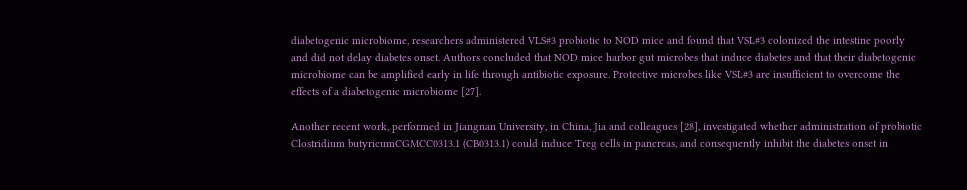diabetogenic microbiome, researchers administered VLS#3 probiotic to NOD mice and found that VSL#3 colonized the intestine poorly and did not delay diabetes onset. Authors concluded that NOD mice harbor gut microbes that induce diabetes and that their diabetogenic microbiome can be amplified early in life through antibiotic exposure. Protective microbes like VSL#3 are insufficient to overcome the effects of a diabetogenic microbiome [27].

Another recent work, performed in Jiangnan University, in China, Jia and colleagues [28], investigated whether administration of probiotic Clostridium butyricumCGMCC0313.1 (CB0313.1) could induce Treg cells in pancreas, and consequently inhibit the diabetes onset in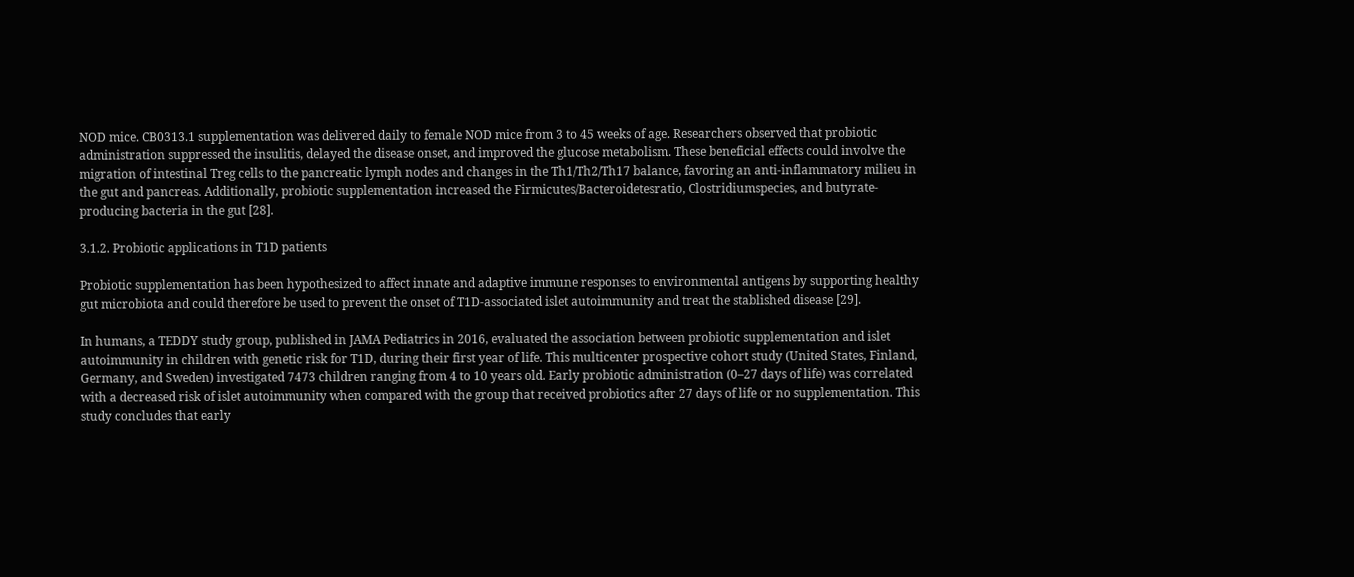NOD mice. CB0313.1 supplementation was delivered daily to female NOD mice from 3 to 45 weeks of age. Researchers observed that probiotic administration suppressed the insulitis, delayed the disease onset, and improved the glucose metabolism. These beneficial effects could involve the migration of intestinal Treg cells to the pancreatic lymph nodes and changes in the Th1/Th2/Th17 balance, favoring an anti-inflammatory milieu in the gut and pancreas. Additionally, probiotic supplementation increased the Firmicutes/Bacteroidetesratio, Clostridiumspecies, and butyrate-producing bacteria in the gut [28].

3.1.2. Probiotic applications in T1D patients

Probiotic supplementation has been hypothesized to affect innate and adaptive immune responses to environmental antigens by supporting healthy gut microbiota and could therefore be used to prevent the onset of T1D-associated islet autoimmunity and treat the stablished disease [29].

In humans, a TEDDY study group, published in JAMA Pediatrics in 2016, evaluated the association between probiotic supplementation and islet autoimmunity in children with genetic risk for T1D, during their first year of life. This multicenter prospective cohort study (United States, Finland, Germany, and Sweden) investigated 7473 children ranging from 4 to 10 years old. Early probiotic administration (0–27 days of life) was correlated with a decreased risk of islet autoimmunity when compared with the group that received probiotics after 27 days of life or no supplementation. This study concludes that early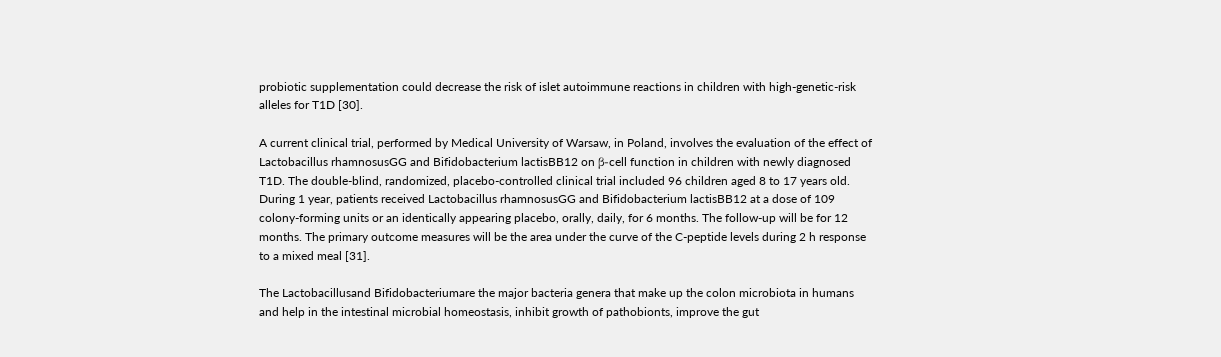probiotic supplementation could decrease the risk of islet autoimmune reactions in children with high-genetic-risk alleles for T1D [30].

A current clinical trial, performed by Medical University of Warsaw, in Poland, involves the evaluation of the effect of Lactobacillus rhamnosusGG and Bifidobacterium lactisBB12 on β-cell function in children with newly diagnosed T1D. The double-blind, randomized, placebo-controlled clinical trial included 96 children aged 8 to 17 years old. During 1 year, patients received Lactobacillus rhamnosusGG and Bifidobacterium lactisBB12 at a dose of 109 colony-forming units or an identically appearing placebo, orally, daily, for 6 months. The follow-up will be for 12 months. The primary outcome measures will be the area under the curve of the C-peptide levels during 2 h response to a mixed meal [31].

The Lactobacillusand Bifidobacteriumare the major bacteria genera that make up the colon microbiota in humans and help in the intestinal microbial homeostasis, inhibit growth of pathobionts, improve the gut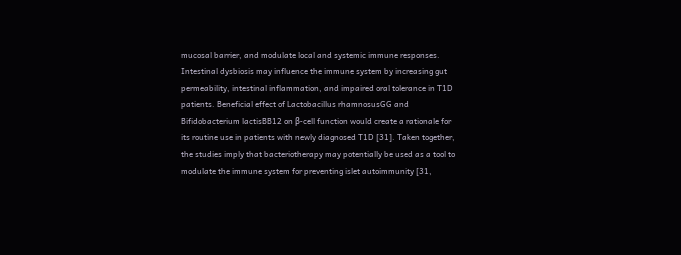mucosal barrier, and modulate local and systemic immune responses. Intestinal dysbiosis may influence the immune system by increasing gut permeability, intestinal inflammation, and impaired oral tolerance in T1D patients. Beneficial effect of Lactobacillus rhamnosusGG and Bifidobacterium lactisBB12 on β-cell function would create a rationale for its routine use in patients with newly diagnosed T1D [31]. Taken together, the studies imply that bacteriotherapy may potentially be used as a tool to modulate the immune system for preventing islet autoimmunity [31,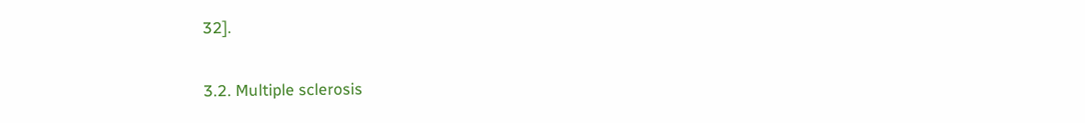32].

3.2. Multiple sclerosis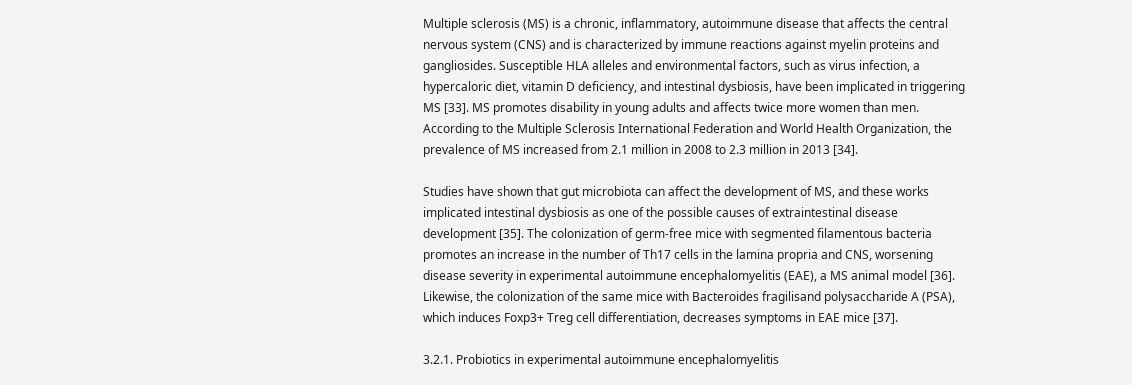Multiple sclerosis (MS) is a chronic, inflammatory, autoimmune disease that affects the central nervous system (CNS) and is characterized by immune reactions against myelin proteins and gangliosides. Susceptible HLA alleles and environmental factors, such as virus infection, a hypercaloric diet, vitamin D deficiency, and intestinal dysbiosis, have been implicated in triggering MS [33]. MS promotes disability in young adults and affects twice more women than men. According to the Multiple Sclerosis International Federation and World Health Organization, the prevalence of MS increased from 2.1 million in 2008 to 2.3 million in 2013 [34].

Studies have shown that gut microbiota can affect the development of MS, and these works implicated intestinal dysbiosis as one of the possible causes of extraintestinal disease development [35]. The colonization of germ-free mice with segmented filamentous bacteria promotes an increase in the number of Th17 cells in the lamina propria and CNS, worsening disease severity in experimental autoimmune encephalomyelitis (EAE), a MS animal model [36]. Likewise, the colonization of the same mice with Bacteroides fragilisand polysaccharide A (PSA), which induces Foxp3+ Treg cell differentiation, decreases symptoms in EAE mice [37].

3.2.1. Probiotics in experimental autoimmune encephalomyelitis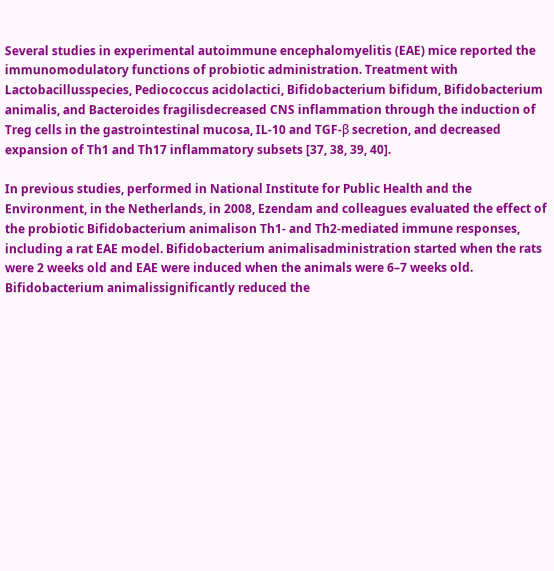Several studies in experimental autoimmune encephalomyelitis (EAE) mice reported the immunomodulatory functions of probiotic administration. Treatment with Lactobacillusspecies, Pediococcus acidolactici, Bifidobacterium bifidum, Bifidobacterium animalis, and Bacteroides fragilisdecreased CNS inflammation through the induction of Treg cells in the gastrointestinal mucosa, IL-10 and TGF-β secretion, and decreased expansion of Th1 and Th17 inflammatory subsets [37, 38, 39, 40].

In previous studies, performed in National Institute for Public Health and the Environment, in the Netherlands, in 2008, Ezendam and colleagues evaluated the effect of the probiotic Bifidobacterium animalison Th1- and Th2-mediated immune responses, including a rat EAE model. Bifidobacterium animalisadministration started when the rats were 2 weeks old and EAE were induced when the animals were 6–7 weeks old. Bifidobacterium animalissignificantly reduced the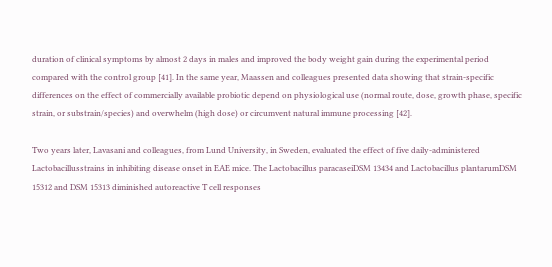duration of clinical symptoms by almost 2 days in males and improved the body weight gain during the experimental period compared with the control group [41]. In the same year, Maassen and colleagues presented data showing that strain-specific differences on the effect of commercially available probiotic depend on physiological use (normal route, dose, growth phase, specific strain, or substrain/species) and overwhelm (high dose) or circumvent natural immune processing [42].

Two years later, Lavasani and colleagues, from Lund University, in Sweden, evaluated the effect of five daily-administered Lactobacillusstrains in inhibiting disease onset in EAE mice. The Lactobacillus paracaseiDSM 13434 and Lactobacillus plantarumDSM 15312 and DSM 15313 diminished autoreactive T cell responses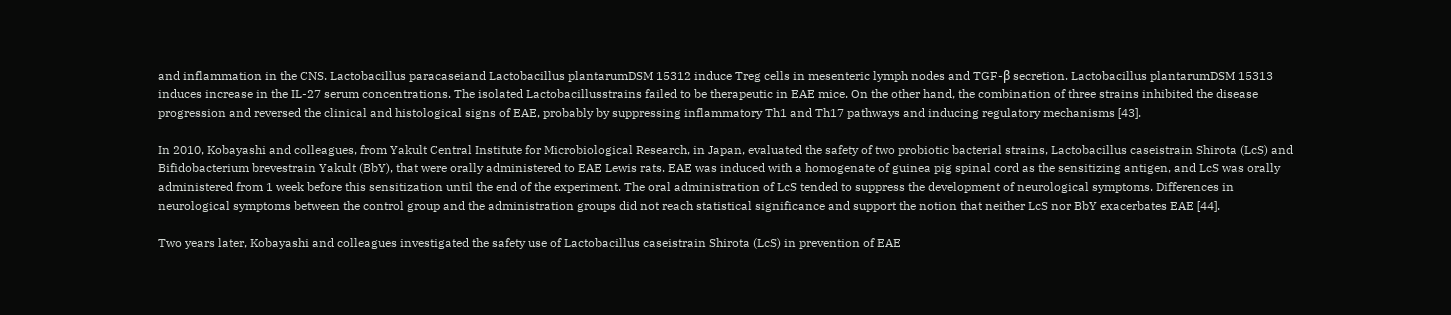and inflammation in the CNS. Lactobacillus paracaseiand Lactobacillus plantarumDSM 15312 induce Treg cells in mesenteric lymph nodes and TGF-β secretion. Lactobacillus plantarumDSM 15313 induces increase in the IL-27 serum concentrations. The isolated Lactobacillusstrains failed to be therapeutic in EAE mice. On the other hand, the combination of three strains inhibited the disease progression and reversed the clinical and histological signs of EAE, probably by suppressing inflammatory Th1 and Th17 pathways and inducing regulatory mechanisms [43].

In 2010, Kobayashi and colleagues, from Yakult Central Institute for Microbiological Research, in Japan, evaluated the safety of two probiotic bacterial strains, Lactobacillus caseistrain Shirota (LcS) and Bifidobacterium brevestrain Yakult (BbY), that were orally administered to EAE Lewis rats. EAE was induced with a homogenate of guinea pig spinal cord as the sensitizing antigen, and LcS was orally administered from 1 week before this sensitization until the end of the experiment. The oral administration of LcS tended to suppress the development of neurological symptoms. Differences in neurological symptoms between the control group and the administration groups did not reach statistical significance and support the notion that neither LcS nor BbY exacerbates EAE [44].

Two years later, Kobayashi and colleagues investigated the safety use of Lactobacillus caseistrain Shirota (LcS) in prevention of EAE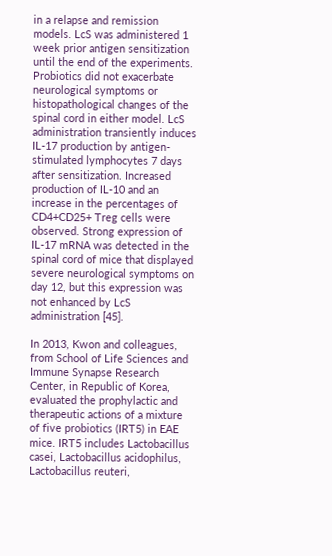in a relapse and remission models. LcS was administered 1 week prior antigen sensitization until the end of the experiments. Probiotics did not exacerbate neurological symptoms or histopathological changes of the spinal cord in either model. LcS administration transiently induces IL-17 production by antigen-stimulated lymphocytes 7 days after sensitization. Increased production of IL-10 and an increase in the percentages of CD4+CD25+ Treg cells were observed. Strong expression of IL-17 mRNA was detected in the spinal cord of mice that displayed severe neurological symptoms on day 12, but this expression was not enhanced by LcS administration [45].

In 2013, Kwon and colleagues, from School of Life Sciences and Immune Synapse Research Center, in Republic of Korea, evaluated the prophylactic and therapeutic actions of a mixture of five probiotics (IRT5) in EAE mice. IRT5 includes Lactobacillus casei, Lactobacillus acidophilus, Lactobacillus reuteri,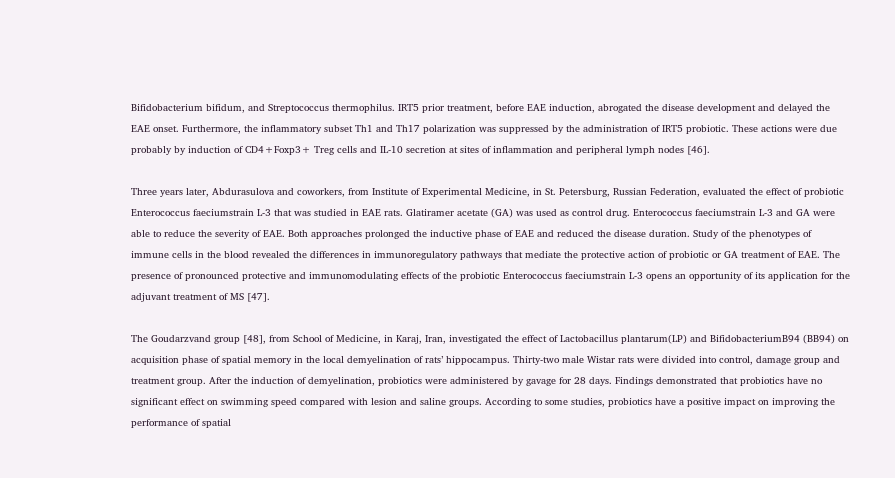Bifidobacterium bifidum, and Streptococcus thermophilus. IRT5 prior treatment, before EAE induction, abrogated the disease development and delayed the EAE onset. Furthermore, the inflammatory subset Th1 and Th17 polarization was suppressed by the administration of IRT5 probiotic. These actions were due probably by induction of CD4+Foxp3+ Treg cells and IL-10 secretion at sites of inflammation and peripheral lymph nodes [46].

Three years later, Abdurasulova and coworkers, from Institute of Experimental Medicine, in St. Petersburg, Russian Federation, evaluated the effect of probiotic Enterococcus faeciumstrain L-3 that was studied in EAE rats. Glatiramer acetate (GA) was used as control drug. Enterococcus faeciumstrain L-3 and GA were able to reduce the severity of EAE. Both approaches prolonged the inductive phase of EAE and reduced the disease duration. Study of the phenotypes of immune cells in the blood revealed the differences in immunoregulatory pathways that mediate the protective action of probiotic or GA treatment of EAE. The presence of pronounced protective and immunomodulating effects of the probiotic Enterococcus faeciumstrain L-3 opens an opportunity of its application for the adjuvant treatment of MS [47].

The Goudarzvand group [48], from School of Medicine, in Karaj, Iran, investigated the effect of Lactobacillus plantarum(LP) and BifidobacteriumB94 (BB94) on acquisition phase of spatial memory in the local demyelination of rats’ hippocampus. Thirty-two male Wistar rats were divided into control, damage group and treatment group. After the induction of demyelination, probiotics were administered by gavage for 28 days. Findings demonstrated that probiotics have no significant effect on swimming speed compared with lesion and saline groups. According to some studies, probiotics have a positive impact on improving the performance of spatial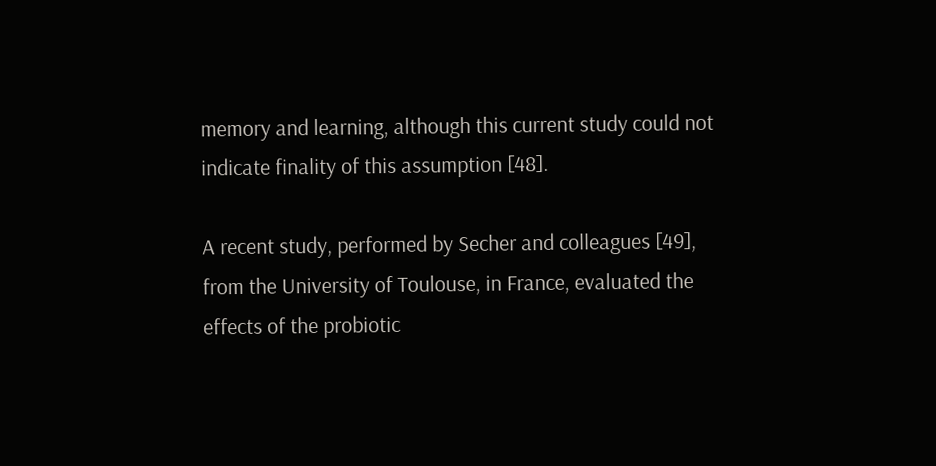memory and learning, although this current study could not indicate finality of this assumption [48].

A recent study, performed by Secher and colleagues [49], from the University of Toulouse, in France, evaluated the effects of the probiotic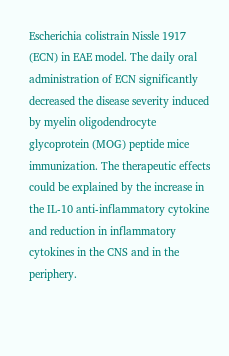Escherichia colistrain Nissle 1917 (ECN) in EAE model. The daily oral administration of ECN significantly decreased the disease severity induced by myelin oligodendrocyte glycoprotein (MOG) peptide mice immunization. The therapeutic effects could be explained by the increase in the IL-10 anti-inflammatory cytokine and reduction in inflammatory cytokines in the CNS and in the periphery.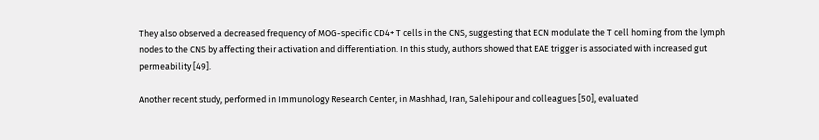They also observed a decreased frequency of MOG-specific CD4+ T cells in the CNS, suggesting that ECN modulate the T cell homing from the lymph nodes to the CNS by affecting their activation and differentiation. In this study, authors showed that EAE trigger is associated with increased gut permeability [49].

Another recent study, performed in Immunology Research Center, in Mashhad, Iran, Salehipour and colleagues [50], evaluated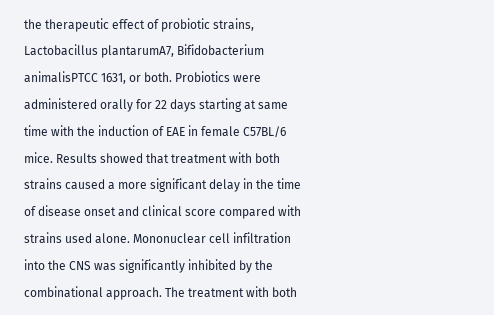the therapeutic effect of probiotic strains, Lactobacillus plantarumA7, Bifidobacterium animalisPTCC 1631, or both. Probiotics were administered orally for 22 days starting at same time with the induction of EAE in female C57BL/6 mice. Results showed that treatment with both strains caused a more significant delay in the time of disease onset and clinical score compared with strains used alone. Mononuclear cell infiltration into the CNS was significantly inhibited by the combinational approach. The treatment with both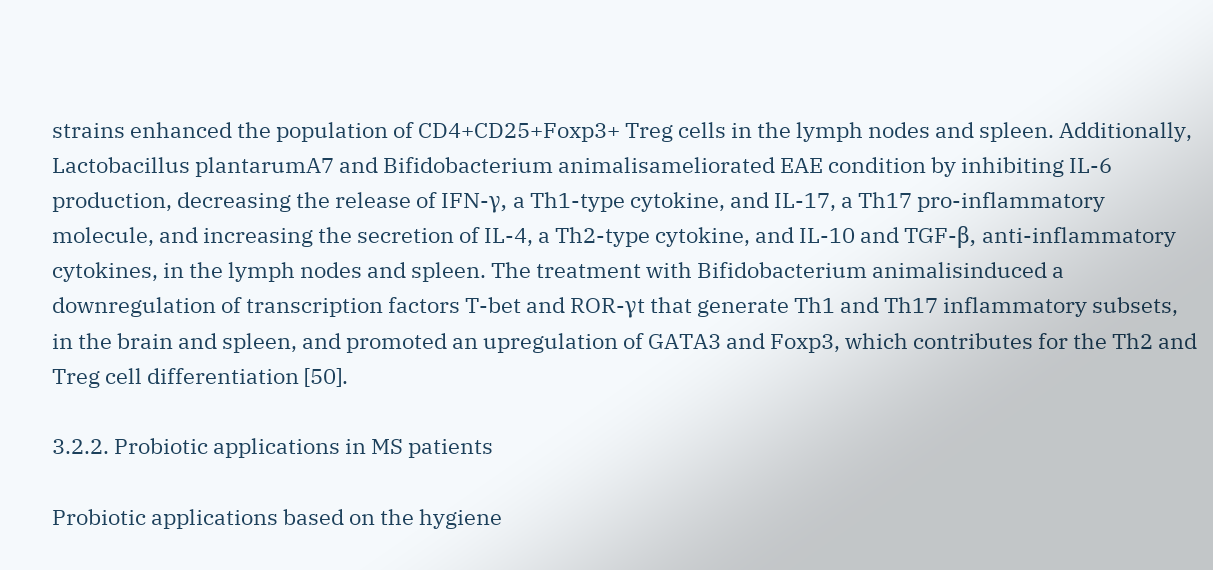strains enhanced the population of CD4+CD25+Foxp3+ Treg cells in the lymph nodes and spleen. Additionally, Lactobacillus plantarumA7 and Bifidobacterium animalisameliorated EAE condition by inhibiting IL-6 production, decreasing the release of IFN-γ, a Th1-type cytokine, and IL-17, a Th17 pro-inflammatory molecule, and increasing the secretion of IL-4, a Th2-type cytokine, and IL-10 and TGF-β, anti-inflammatory cytokines, in the lymph nodes and spleen. The treatment with Bifidobacterium animalisinduced a downregulation of transcription factors T-bet and ROR-γt that generate Th1 and Th17 inflammatory subsets, in the brain and spleen, and promoted an upregulation of GATA3 and Foxp3, which contributes for the Th2 and Treg cell differentiation [50].

3.2.2. Probiotic applications in MS patients

Probiotic applications based on the hygiene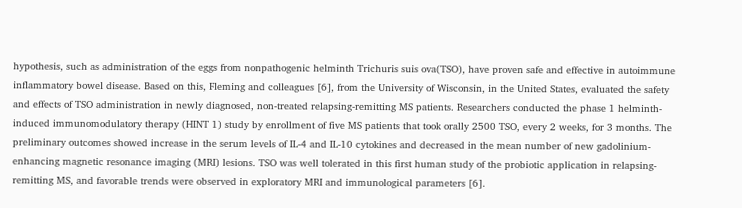hypothesis, such as administration of the eggs from nonpathogenic helminth Trichuris suis ova(TSO), have proven safe and effective in autoimmune inflammatory bowel disease. Based on this, Fleming and colleagues [6], from the University of Wisconsin, in the United States, evaluated the safety and effects of TSO administration in newly diagnosed, non-treated relapsing-remitting MS patients. Researchers conducted the phase 1 helminth-induced immunomodulatory therapy (HINT 1) study by enrollment of five MS patients that took orally 2500 TSO, every 2 weeks, for 3 months. The preliminary outcomes showed increase in the serum levels of IL-4 and IL-10 cytokines and decreased in the mean number of new gadolinium-enhancing magnetic resonance imaging (MRI) lesions. TSO was well tolerated in this first human study of the probiotic application in relapsing-remitting MS, and favorable trends were observed in exploratory MRI and immunological parameters [6].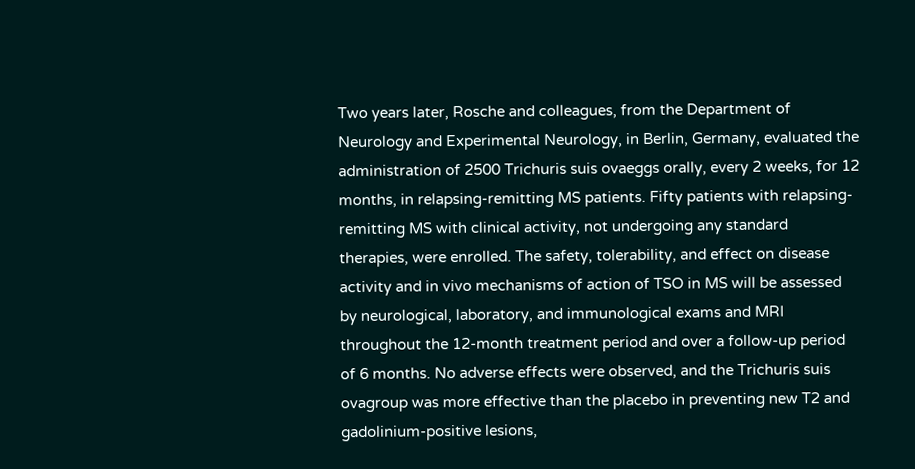Two years later, Rosche and colleagues, from the Department of Neurology and Experimental Neurology, in Berlin, Germany, evaluated the administration of 2500 Trichuris suis ovaeggs orally, every 2 weeks, for 12 months, in relapsing-remitting MS patients. Fifty patients with relapsing-remitting MS with clinical activity, not undergoing any standard therapies, were enrolled. The safety, tolerability, and effect on disease activity and in vivo mechanisms of action of TSO in MS will be assessed by neurological, laboratory, and immunological exams and MRI throughout the 12-month treatment period and over a follow-up period of 6 months. No adverse effects were observed, and the Trichuris suis ovagroup was more effective than the placebo in preventing new T2 and gadolinium-positive lesions,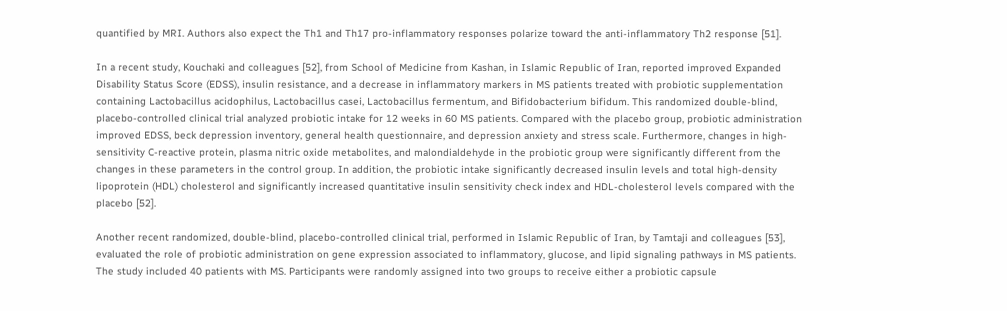quantified by MRI. Authors also expect the Th1 and Th17 pro-inflammatory responses polarize toward the anti-inflammatory Th2 response [51].

In a recent study, Kouchaki and colleagues [52], from School of Medicine from Kashan, in Islamic Republic of Iran, reported improved Expanded Disability Status Score (EDSS), insulin resistance, and a decrease in inflammatory markers in MS patients treated with probiotic supplementation containing Lactobacillus acidophilus, Lactobacillus casei, Lactobacillus fermentum, and Bifidobacterium bifidum. This randomized double-blind, placebo-controlled clinical trial analyzed probiotic intake for 12 weeks in 60 MS patients. Compared with the placebo group, probiotic administration improved EDSS, beck depression inventory, general health questionnaire, and depression anxiety and stress scale. Furthermore, changes in high-sensitivity C-reactive protein, plasma nitric oxide metabolites, and malondialdehyde in the probiotic group were significantly different from the changes in these parameters in the control group. In addition, the probiotic intake significantly decreased insulin levels and total high-density lipoprotein (HDL) cholesterol and significantly increased quantitative insulin sensitivity check index and HDL-cholesterol levels compared with the placebo [52].

Another recent randomized, double-blind, placebo-controlled clinical trial, performed in Islamic Republic of Iran, by Tamtaji and colleagues [53], evaluated the role of probiotic administration on gene expression associated to inflammatory, glucose, and lipid signaling pathways in MS patients. The study included 40 patients with MS. Participants were randomly assigned into two groups to receive either a probiotic capsule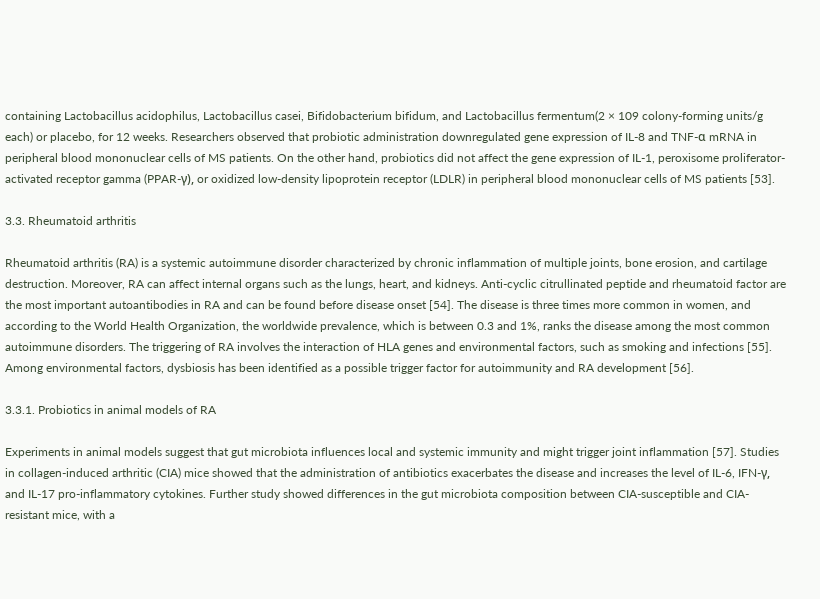containing Lactobacillus acidophilus, Lactobacillus casei, Bifidobacterium bifidum, and Lactobacillus fermentum(2 × 109 colony-forming units/g each) or placebo, for 12 weeks. Researchers observed that probiotic administration downregulated gene expression of IL-8 and TNF-α mRNA in peripheral blood mononuclear cells of MS patients. On the other hand, probiotics did not affect the gene expression of IL-1, peroxisome proliferator-activated receptor gamma (PPAR-γ), or oxidized low-density lipoprotein receptor (LDLR) in peripheral blood mononuclear cells of MS patients [53].

3.3. Rheumatoid arthritis

Rheumatoid arthritis (RA) is a systemic autoimmune disorder characterized by chronic inflammation of multiple joints, bone erosion, and cartilage destruction. Moreover, RA can affect internal organs such as the lungs, heart, and kidneys. Anti-cyclic citrullinated peptide and rheumatoid factor are the most important autoantibodies in RA and can be found before disease onset [54]. The disease is three times more common in women, and according to the World Health Organization, the worldwide prevalence, which is between 0.3 and 1%, ranks the disease among the most common autoimmune disorders. The triggering of RA involves the interaction of HLA genes and environmental factors, such as smoking and infections [55]. Among environmental factors, dysbiosis has been identified as a possible trigger factor for autoimmunity and RA development [56].

3.3.1. Probiotics in animal models of RA

Experiments in animal models suggest that gut microbiota influences local and systemic immunity and might trigger joint inflammation [57]. Studies in collagen-induced arthritic (CIA) mice showed that the administration of antibiotics exacerbates the disease and increases the level of IL-6, IFN-γ, and IL-17 pro-inflammatory cytokines. Further study showed differences in the gut microbiota composition between CIA-susceptible and CIA-resistant mice, with a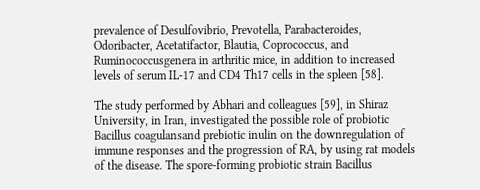prevalence of Desulfovibrio, Prevotella, Parabacteroides, Odoribacter, Acetatifactor, Blautia, Coprococcus, and Ruminococcusgenera in arthritic mice, in addition to increased levels of serum IL-17 and CD4 Th17 cells in the spleen [58].

The study performed by Abhari and colleagues [59], in Shiraz University, in Iran, investigated the possible role of probiotic Bacillus coagulansand prebiotic inulin on the downregulation of immune responses and the progression of RA, by using rat models of the disease. The spore-forming probiotic strain Bacillus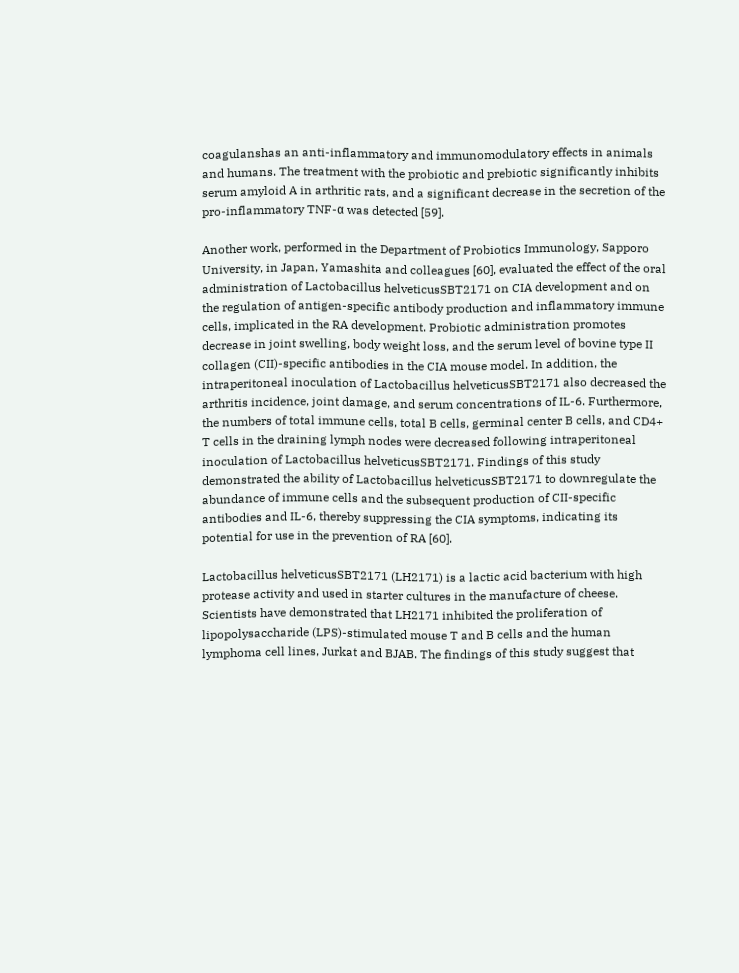coagulanshas an anti-inflammatory and immunomodulatory effects in animals and humans. The treatment with the probiotic and prebiotic significantly inhibits serum amyloid A in arthritic rats, and a significant decrease in the secretion of the pro-inflammatory TNF-α was detected [59].

Another work, performed in the Department of Probiotics Immunology, Sapporo University, in Japan, Yamashita and colleagues [60], evaluated the effect of the oral administration of Lactobacillus helveticusSBT2171 on CIA development and on the regulation of antigen-specific antibody production and inflammatory immune cells, implicated in the RA development. Probiotic administration promotes decrease in joint swelling, body weight loss, and the serum level of bovine type II collagen (CII)-specific antibodies in the CIA mouse model. In addition, the intraperitoneal inoculation of Lactobacillus helveticusSBT2171 also decreased the arthritis incidence, joint damage, and serum concentrations of IL-6. Furthermore, the numbers of total immune cells, total B cells, germinal center B cells, and CD4+ T cells in the draining lymph nodes were decreased following intraperitoneal inoculation of Lactobacillus helveticusSBT2171. Findings of this study demonstrated the ability of Lactobacillus helveticusSBT2171 to downregulate the abundance of immune cells and the subsequent production of CII-specific antibodies and IL-6, thereby suppressing the CIA symptoms, indicating its potential for use in the prevention of RA [60].

Lactobacillus helveticusSBT2171 (LH2171) is a lactic acid bacterium with high protease activity and used in starter cultures in the manufacture of cheese. Scientists have demonstrated that LH2171 inhibited the proliferation of lipopolysaccharide (LPS)-stimulated mouse T and B cells and the human lymphoma cell lines, Jurkat and BJAB. The findings of this study suggest that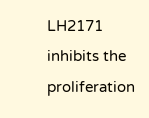LH2171 inhibits the proliferation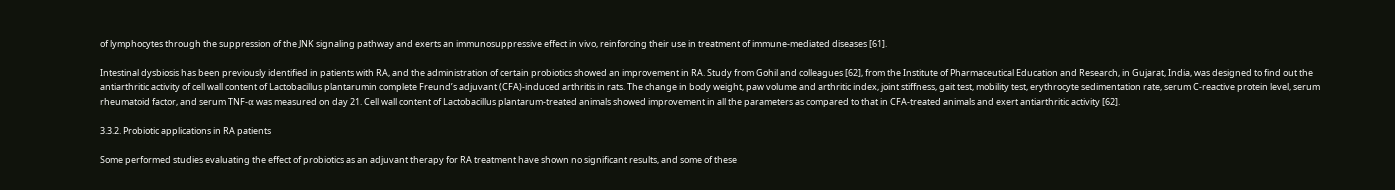of lymphocytes through the suppression of the JNK signaling pathway and exerts an immunosuppressive effect in vivo, reinforcing their use in treatment of immune-mediated diseases [61].

Intestinal dysbiosis has been previously identified in patients with RA, and the administration of certain probiotics showed an improvement in RA. Study from Gohil and colleagues [62], from the Institute of Pharmaceutical Education and Research, in Gujarat, India, was designed to find out the antiarthritic activity of cell wall content of Lactobacillus plantarumin complete Freund’s adjuvant (CFA)-induced arthritis in rats. The change in body weight, paw volume and arthritic index, joint stiffness, gait test, mobility test, erythrocyte sedimentation rate, serum C-reactive protein level, serum rheumatoid factor, and serum TNF-α was measured on day 21. Cell wall content of Lactobacillus plantarum-treated animals showed improvement in all the parameters as compared to that in CFA-treated animals and exert antiarthritic activity [62].

3.3.2. Probiotic applications in RA patients

Some performed studies evaluating the effect of probiotics as an adjuvant therapy for RA treatment have shown no significant results, and some of these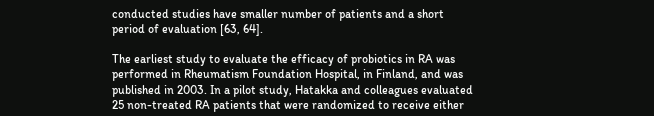conducted studies have smaller number of patients and a short period of evaluation [63, 64].

The earliest study to evaluate the efficacy of probiotics in RA was performed in Rheumatism Foundation Hospital, in Finland, and was published in 2003. In a pilot study, Hatakka and colleagues evaluated 25 non-treated RA patients that were randomized to receive either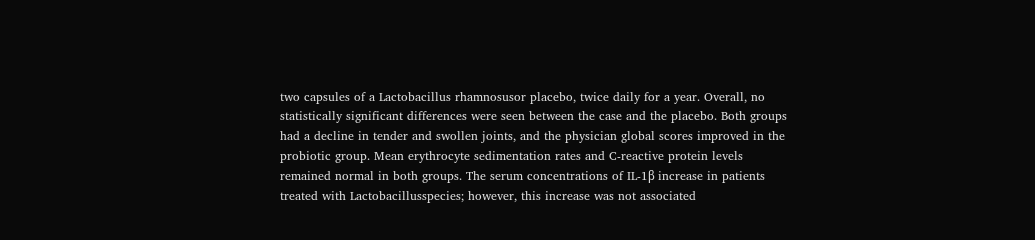two capsules of a Lactobacillus rhamnosusor placebo, twice daily for a year. Overall, no statistically significant differences were seen between the case and the placebo. Both groups had a decline in tender and swollen joints, and the physician global scores improved in the probiotic group. Mean erythrocyte sedimentation rates and C-reactive protein levels remained normal in both groups. The serum concentrations of IL-1β increase in patients treated with Lactobacillusspecies; however, this increase was not associated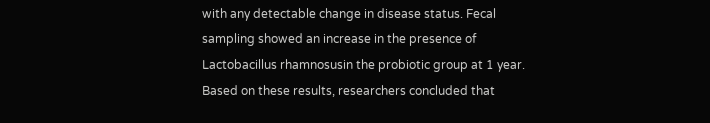with any detectable change in disease status. Fecal sampling showed an increase in the presence of Lactobacillus rhamnosusin the probiotic group at 1 year. Based on these results, researchers concluded that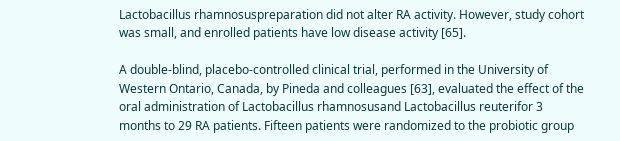Lactobacillus rhamnosuspreparation did not alter RA activity. However, study cohort was small, and enrolled patients have low disease activity [65].

A double-blind, placebo-controlled clinical trial, performed in the University of Western Ontario, Canada, by Pineda and colleagues [63], evaluated the effect of the oral administration of Lactobacillus rhamnosusand Lactobacillus reuterifor 3 months to 29 RA patients. Fifteen patients were randomized to the probiotic group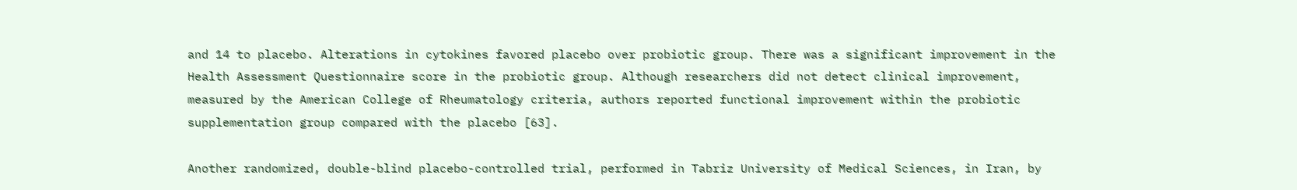and 14 to placebo. Alterations in cytokines favored placebo over probiotic group. There was a significant improvement in the Health Assessment Questionnaire score in the probiotic group. Although researchers did not detect clinical improvement, measured by the American College of Rheumatology criteria, authors reported functional improvement within the probiotic supplementation group compared with the placebo [63].

Another randomized, double-blind placebo-controlled trial, performed in Tabriz University of Medical Sciences, in Iran, by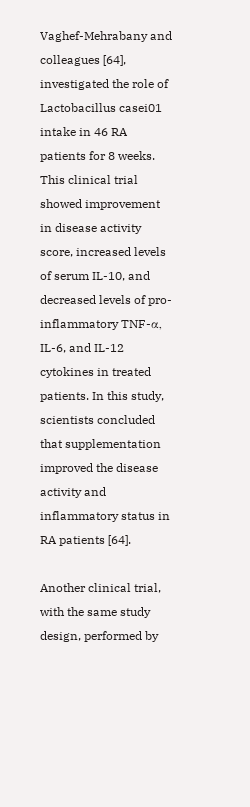Vaghef-Mehrabany and colleagues [64], investigated the role of Lactobacillus casei01 intake in 46 RA patients for 8 weeks. This clinical trial showed improvement in disease activity score, increased levels of serum IL-10, and decreased levels of pro-inflammatory TNF-α, IL-6, and IL-12 cytokines in treated patients. In this study, scientists concluded that supplementation improved the disease activity and inflammatory status in RA patients [64].

Another clinical trial, with the same study design, performed by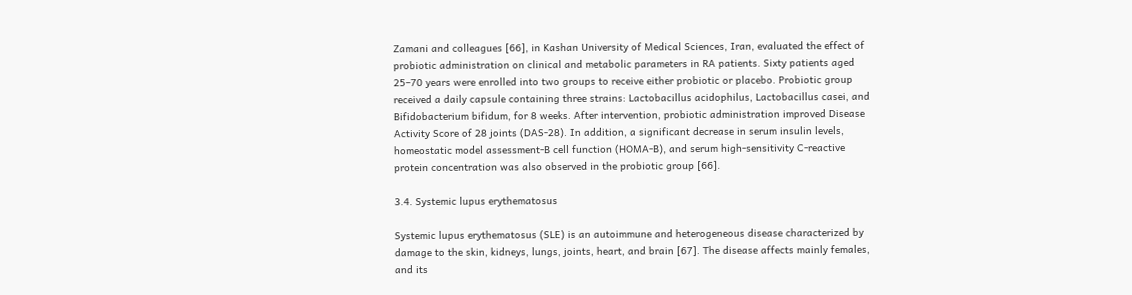Zamani and colleagues [66], in Kashan University of Medical Sciences, Iran, evaluated the effect of probiotic administration on clinical and metabolic parameters in RA patients. Sixty patients aged 25–70 years were enrolled into two groups to receive either probiotic or placebo. Probiotic group received a daily capsule containing three strains: Lactobacillus acidophilus, Lactobacillus casei, and Bifidobacterium bifidum, for 8 weeks. After intervention, probiotic administration improved Disease Activity Score of 28 joints (DAS-28). In addition, a significant decrease in serum insulin levels, homeostatic model assessment-B cell function (HOMA-B), and serum high-sensitivity C-reactive protein concentration was also observed in the probiotic group [66].

3.4. Systemic lupus erythematosus

Systemic lupus erythematosus (SLE) is an autoimmune and heterogeneous disease characterized by damage to the skin, kidneys, lungs, joints, heart, and brain [67]. The disease affects mainly females, and its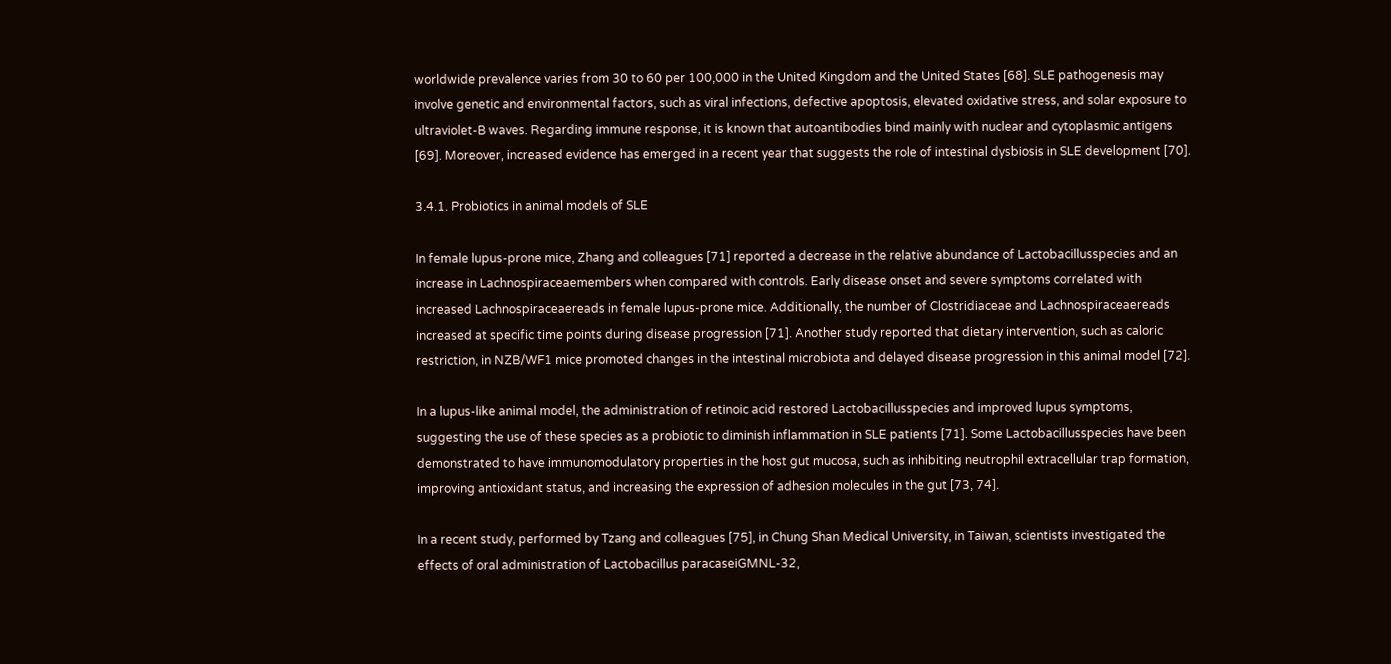worldwide prevalence varies from 30 to 60 per 100,000 in the United Kingdom and the United States [68]. SLE pathogenesis may involve genetic and environmental factors, such as viral infections, defective apoptosis, elevated oxidative stress, and solar exposure to ultraviolet-B waves. Regarding immune response, it is known that autoantibodies bind mainly with nuclear and cytoplasmic antigens [69]. Moreover, increased evidence has emerged in a recent year that suggests the role of intestinal dysbiosis in SLE development [70].

3.4.1. Probiotics in animal models of SLE

In female lupus-prone mice, Zhang and colleagues [71] reported a decrease in the relative abundance of Lactobacillusspecies and an increase in Lachnospiraceaemembers when compared with controls. Early disease onset and severe symptoms correlated with increased Lachnospiraceaereads in female lupus-prone mice. Additionally, the number of Clostridiaceae and Lachnospiraceaereads increased at specific time points during disease progression [71]. Another study reported that dietary intervention, such as caloric restriction, in NZB/WF1 mice promoted changes in the intestinal microbiota and delayed disease progression in this animal model [72].

In a lupus-like animal model, the administration of retinoic acid restored Lactobacillusspecies and improved lupus symptoms, suggesting the use of these species as a probiotic to diminish inflammation in SLE patients [71]. Some Lactobacillusspecies have been demonstrated to have immunomodulatory properties in the host gut mucosa, such as inhibiting neutrophil extracellular trap formation, improving antioxidant status, and increasing the expression of adhesion molecules in the gut [73, 74].

In a recent study, performed by Tzang and colleagues [75], in Chung Shan Medical University, in Taiwan, scientists investigated the effects of oral administration of Lactobacillus paracaseiGMNL-32,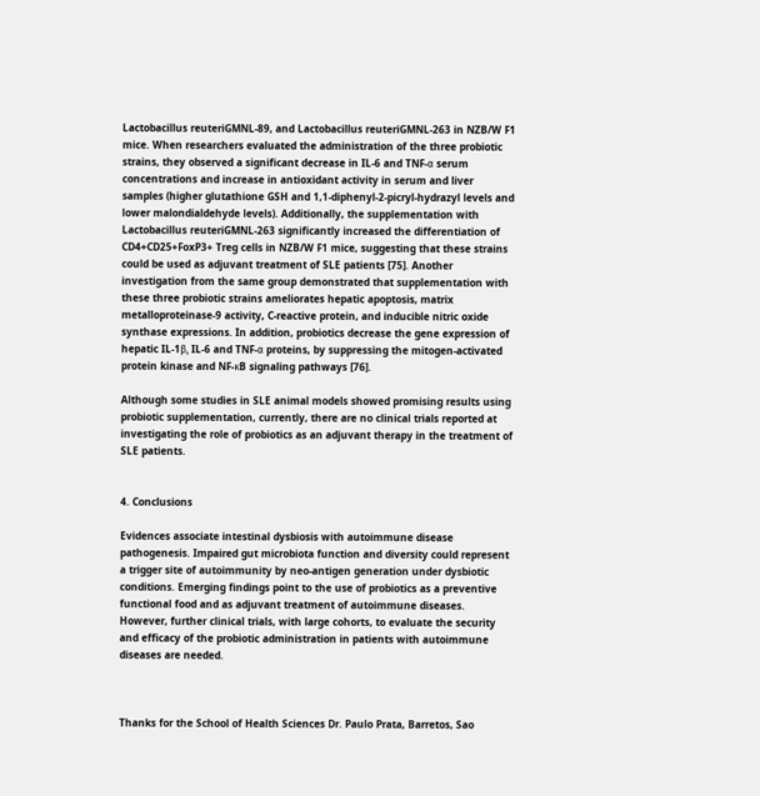Lactobacillus reuteriGMNL-89, and Lactobacillus reuteriGMNL-263 in NZB/W F1 mice. When researchers evaluated the administration of the three probiotic strains, they observed a significant decrease in IL-6 and TNF-α serum concentrations and increase in antioxidant activity in serum and liver samples (higher glutathione GSH and 1,1-diphenyl-2-picryl-hydrazyl levels and lower malondialdehyde levels). Additionally, the supplementation with Lactobacillus reuteriGMNL-263 significantly increased the differentiation of CD4+CD25+FoxP3+ Treg cells in NZB/W F1 mice, suggesting that these strains could be used as adjuvant treatment of SLE patients [75]. Another investigation from the same group demonstrated that supplementation with these three probiotic strains ameliorates hepatic apoptosis, matrix metalloproteinase-9 activity, C-reactive protein, and inducible nitric oxide synthase expressions. In addition, probiotics decrease the gene expression of hepatic IL-1β, IL-6 and TNF-α proteins, by suppressing the mitogen-activated protein kinase and NF-κB signaling pathways [76].

Although some studies in SLE animal models showed promising results using probiotic supplementation, currently, there are no clinical trials reported at investigating the role of probiotics as an adjuvant therapy in the treatment of SLE patients.


4. Conclusions

Evidences associate intestinal dysbiosis with autoimmune disease pathogenesis. Impaired gut microbiota function and diversity could represent a trigger site of autoimmunity by neo-antigen generation under dysbiotic conditions. Emerging findings point to the use of probiotics as a preventive functional food and as adjuvant treatment of autoimmune diseases. However, further clinical trials, with large cohorts, to evaluate the security and efficacy of the probiotic administration in patients with autoimmune diseases are needed.



Thanks for the School of Health Sciences Dr. Paulo Prata, Barretos, Sao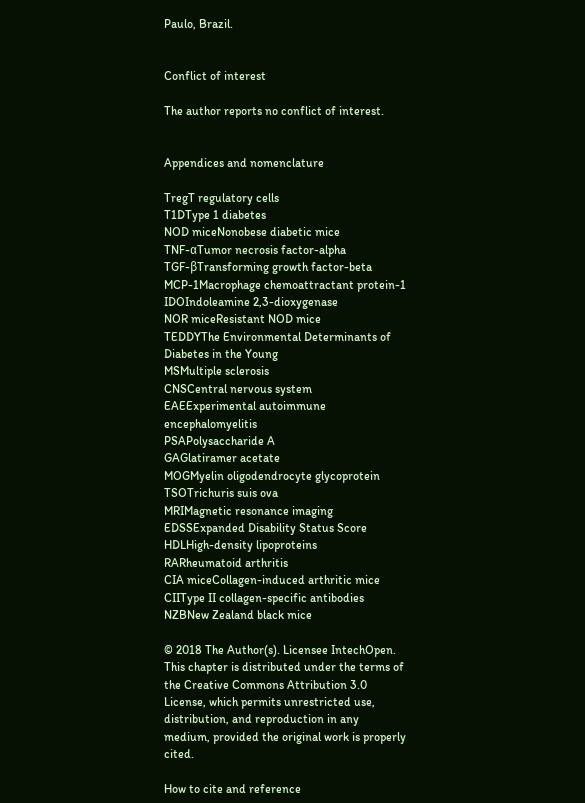Paulo, Brazil.


Conflict of interest

The author reports no conflict of interest.


Appendices and nomenclature

TregT regulatory cells
T1DType 1 diabetes
NOD miceNonobese diabetic mice
TNF-αTumor necrosis factor-alpha
TGF-βTransforming growth factor-beta
MCP-1Macrophage chemoattractant protein-1
IDOIndoleamine 2,3-dioxygenase
NOR miceResistant NOD mice
TEDDYThe Environmental Determinants of Diabetes in the Young
MSMultiple sclerosis
CNSCentral nervous system
EAEExperimental autoimmune encephalomyelitis
PSAPolysaccharide A
GAGlatiramer acetate
MOGMyelin oligodendrocyte glycoprotein
TSOTrichuris suis ova
MRIMagnetic resonance imaging
EDSSExpanded Disability Status Score
HDLHigh-density lipoproteins
RARheumatoid arthritis
CIA miceCollagen-induced arthritic mice
CIIType II collagen-specific antibodies
NZBNew Zealand black mice

© 2018 The Author(s). Licensee IntechOpen. This chapter is distributed under the terms of the Creative Commons Attribution 3.0 License, which permits unrestricted use, distribution, and reproduction in any medium, provided the original work is properly cited.

How to cite and reference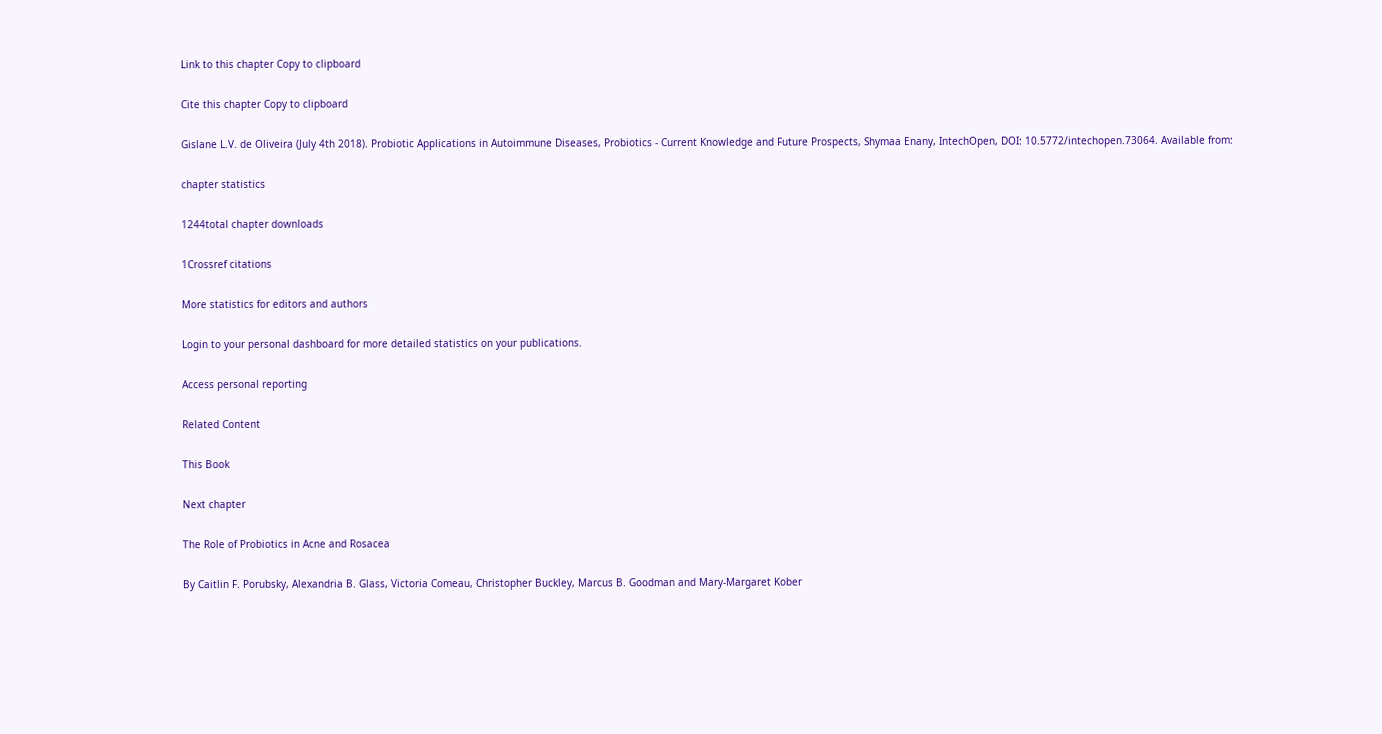Link to this chapter Copy to clipboard

Cite this chapter Copy to clipboard

Gislane L.V. de Oliveira (July 4th 2018). Probiotic Applications in Autoimmune Diseases, Probiotics - Current Knowledge and Future Prospects, Shymaa Enany, IntechOpen, DOI: 10.5772/intechopen.73064. Available from:

chapter statistics

1244total chapter downloads

1Crossref citations

More statistics for editors and authors

Login to your personal dashboard for more detailed statistics on your publications.

Access personal reporting

Related Content

This Book

Next chapter

The Role of Probiotics in Acne and Rosacea

By Caitlin F. Porubsky, Alexandria B. Glass, Victoria Comeau, Christopher Buckley, Marcus B. Goodman and Mary-Margaret Kober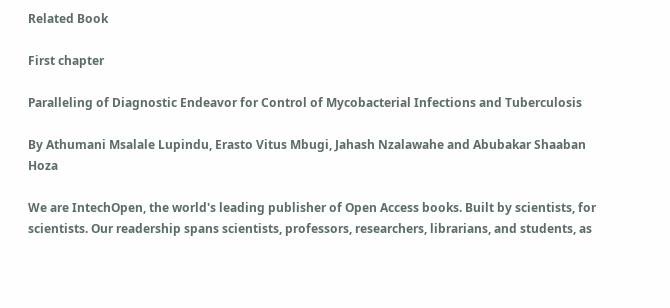Related Book

First chapter

Paralleling of Diagnostic Endeavor for Control of Mycobacterial Infections and Tuberculosis

By Athumani Msalale Lupindu, Erasto Vitus Mbugi, Jahash Nzalawahe and Abubakar Shaaban Hoza

We are IntechOpen, the world's leading publisher of Open Access books. Built by scientists, for scientists. Our readership spans scientists, professors, researchers, librarians, and students, as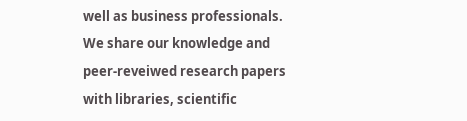well as business professionals. We share our knowledge and peer-reveiwed research papers with libraries, scientific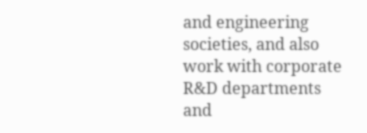and engineering societies, and also work with corporate R&D departments and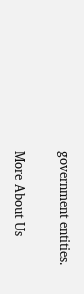government entities.

More About Us